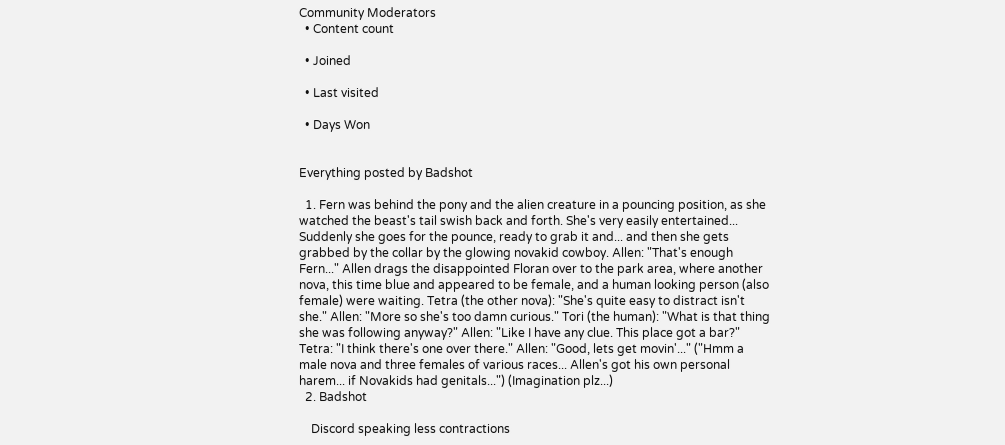Community Moderators
  • Content count

  • Joined

  • Last visited

  • Days Won


Everything posted by Badshot

  1. Fern was behind the pony and the alien creature in a pouncing position, as she watched the beast's tail swish back and forth. She's very easily entertained... Suddenly she goes for the pounce, ready to grab it and... and then she gets grabbed by the collar by the glowing novakid cowboy. Allen: "That's enough Fern..." Allen drags the disappointed Floran over to the park area, where another nova, this time blue and appeared to be female, and a human looking person (also female) were waiting. Tetra (the other nova): "She's quite easy to distract isn't she." Allen: "More so she's too damn curious." Tori (the human): "What is that thing she was following anyway?" Allen: "Like I have any clue. This place got a bar?" Tetra: "I think there's one over there." Allen: "Good, lets get movin'..." ("Hmm a male nova and three females of various races... Allen's got his own personal harem... if Novakids had genitals...") (Imagination plz...)
  2. Badshot

    Discord speaking less contractions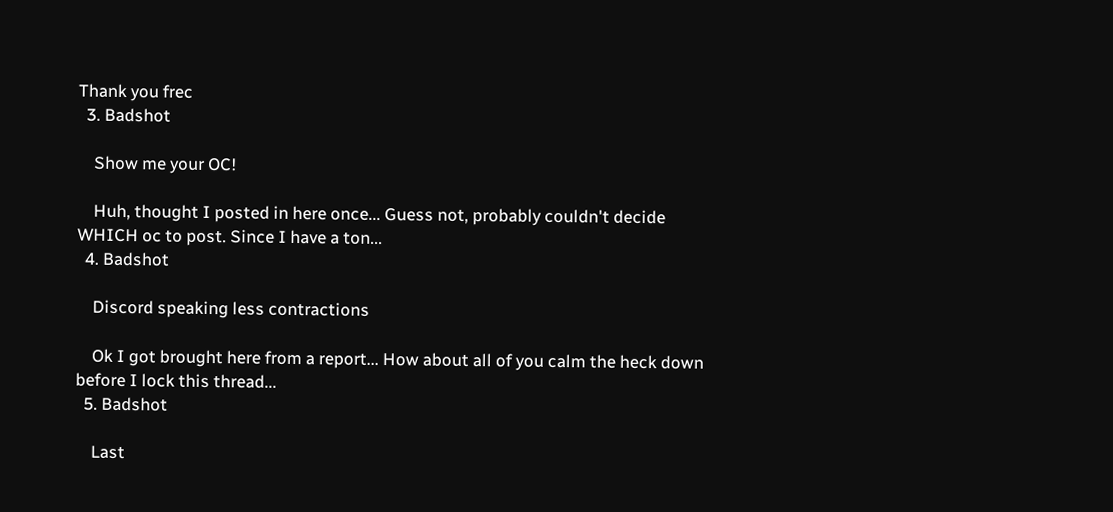Thank you frec
  3. Badshot

    Show me your OC!

    Huh, thought I posted in here once... Guess not, probably couldn't decide WHICH oc to post. Since I have a ton...
  4. Badshot

    Discord speaking less contractions

    Ok I got brought here from a report... How about all of you calm the heck down before I lock this thread...
  5. Badshot

    Last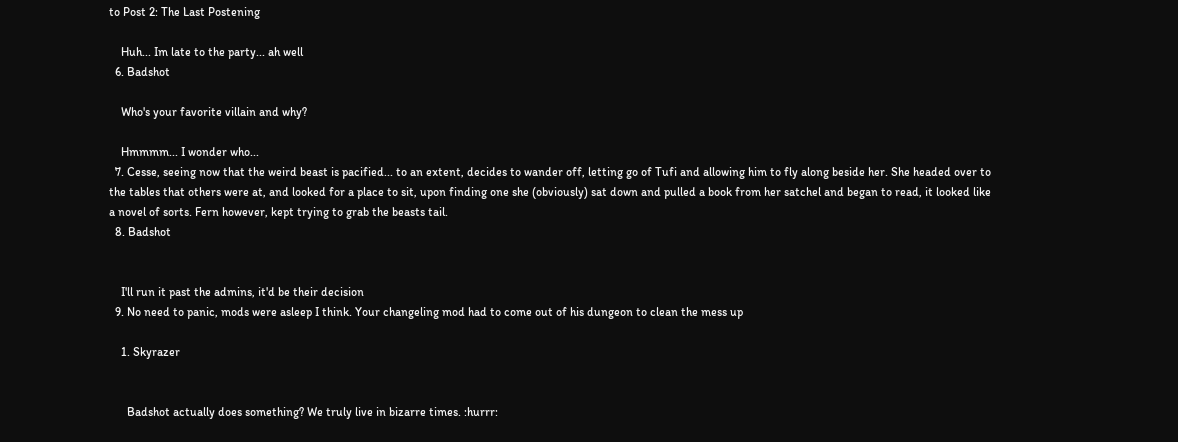to Post 2: The Last Postening

    Huh... Im late to the party... ah well
  6. Badshot

    Who's your favorite villain and why?

    Hmmmm... I wonder who...
  7. Cesse, seeing now that the weird beast is pacified... to an extent, decides to wander off, letting go of Tufi and allowing him to fly along beside her. She headed over to the tables that others were at, and looked for a place to sit, upon finding one she (obviously) sat down and pulled a book from her satchel and began to read, it looked like a novel of sorts. Fern however, kept trying to grab the beasts tail.
  8. Badshot


    I'll run it past the admins, it'd be their decision
  9. No need to panic, mods were asleep I think. Your changeling mod had to come out of his dungeon to clean the mess up

    1. Skyrazer


      Badshot actually does something? We truly live in bizarre times. :hurrr: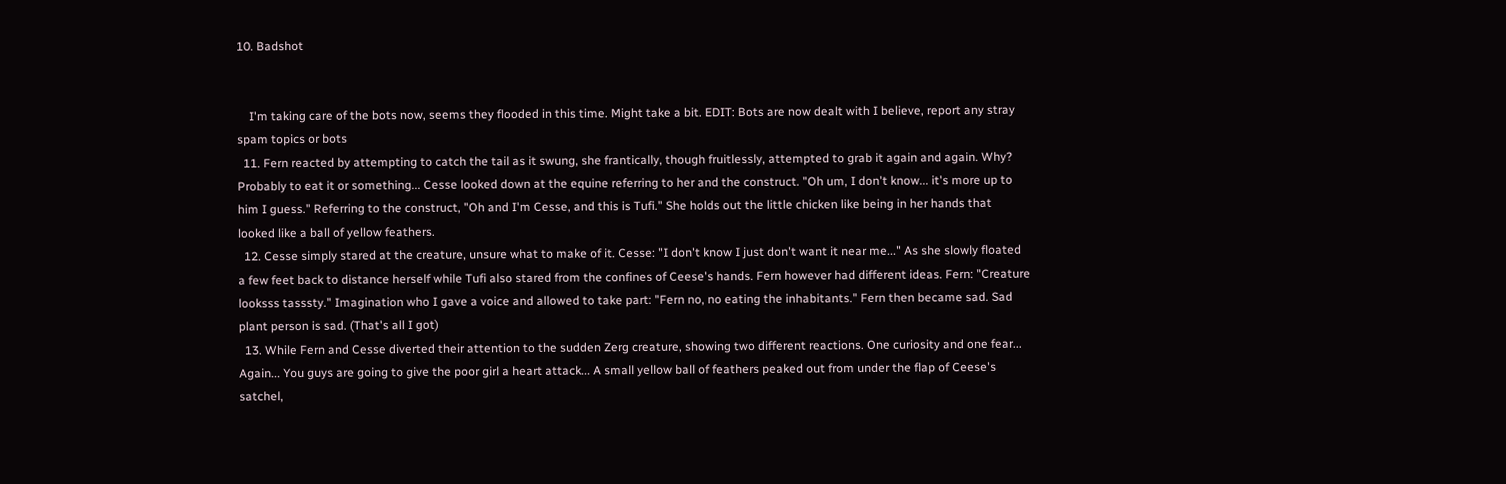10. Badshot


    I'm taking care of the bots now, seems they flooded in this time. Might take a bit. EDIT: Bots are now dealt with I believe, report any stray spam topics or bots
  11. Fern reacted by attempting to catch the tail as it swung, she frantically, though fruitlessly, attempted to grab it again and again. Why? Probably to eat it or something... Cesse looked down at the equine referring to her and the construct. "Oh um, I don't know... it's more up to him I guess." Referring to the construct, "Oh and I'm Cesse, and this is Tufi." She holds out the little chicken like being in her hands that looked like a ball of yellow feathers.
  12. Cesse simply stared at the creature, unsure what to make of it. Cesse: "I don't know I just don't want it near me..." As she slowly floated a few feet back to distance herself while Tufi also stared from the confines of Ceese's hands. Fern however had different ideas. Fern: "Creature looksss tasssty." Imagination who I gave a voice and allowed to take part: "Fern no, no eating the inhabitants." Fern then became sad. Sad plant person is sad. (That's all I got)
  13. While Fern and Cesse diverted their attention to the sudden Zerg creature, showing two different reactions. One curiosity and one fear... Again... You guys are going to give the poor girl a heart attack... A small yellow ball of feathers peaked out from under the flap of Ceese's satchel,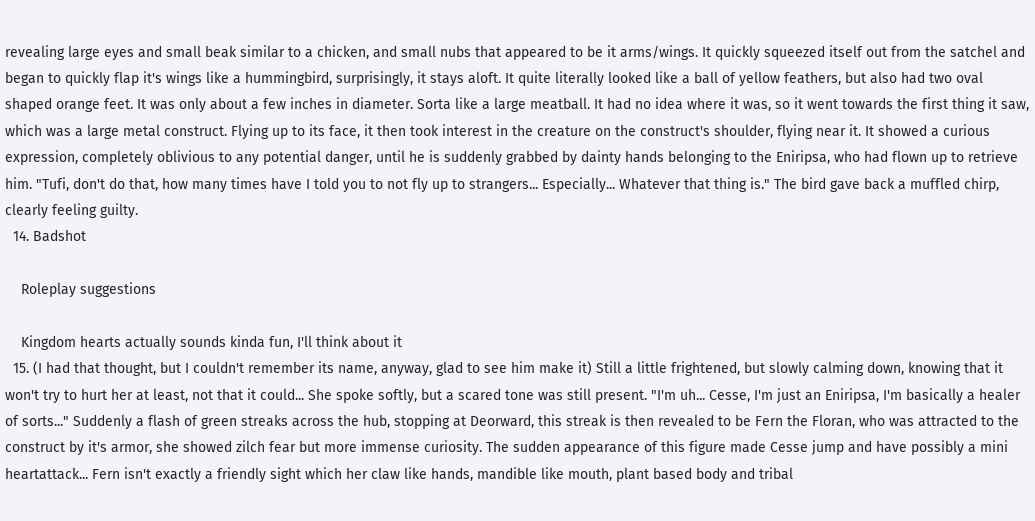revealing large eyes and small beak similar to a chicken, and small nubs that appeared to be it arms/wings. It quickly squeezed itself out from the satchel and began to quickly flap it's wings like a hummingbird, surprisingly, it stays aloft. It quite literally looked like a ball of yellow feathers, but also had two oval shaped orange feet. It was only about a few inches in diameter. Sorta like a large meatball. It had no idea where it was, so it went towards the first thing it saw, which was a large metal construct. Flying up to its face, it then took interest in the creature on the construct's shoulder, flying near it. It showed a curious expression, completely oblivious to any potential danger, until he is suddenly grabbed by dainty hands belonging to the Eniripsa, who had flown up to retrieve him. "Tufi, don't do that, how many times have I told you to not fly up to strangers... Especially... Whatever that thing is." The bird gave back a muffled chirp, clearly feeling guilty.
  14. Badshot

    Roleplay suggestions

    Kingdom hearts actually sounds kinda fun, I'll think about it
  15. (I had that thought, but I couldn't remember its name, anyway, glad to see him make it) Still a little frightened, but slowly calming down, knowing that it won't try to hurt her at least, not that it could... She spoke softly, but a scared tone was still present. "I'm uh... Cesse, I'm just an Eniripsa, I'm basically a healer of sorts..." Suddenly a flash of green streaks across the hub, stopping at Deorward, this streak is then revealed to be Fern the Floran, who was attracted to the construct by it's armor, she showed zilch fear but more immense curiosity. The sudden appearance of this figure made Cesse jump and have possibly a mini heartattack... Fern isn't exactly a friendly sight which her claw like hands, mandible like mouth, plant based body and tribal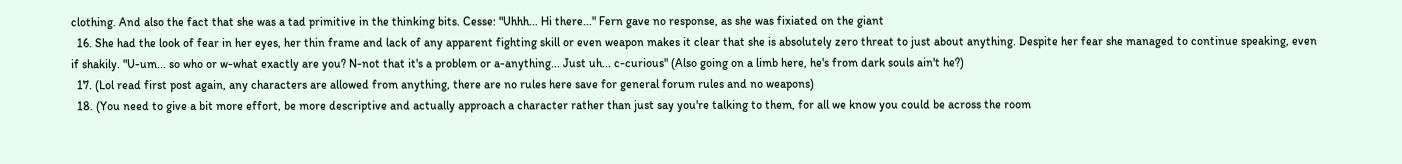clothing. And also the fact that she was a tad primitive in the thinking bits. Cesse: "Uhhh... Hi there..." Fern gave no response, as she was fixiated on the giant
  16. She had the look of fear in her eyes, her thin frame and lack of any apparent fighting skill or even weapon makes it clear that she is absolutely zero threat to just about anything. Despite her fear she managed to continue speaking, even if shakily. "U-um... so who or w-what exactly are you? N-not that it's a problem or a-anything... Just uh... c-curious" (Also going on a limb here, he's from dark souls ain't he?)
  17. (Lol read first post again, any characters are allowed from anything, there are no rules here save for general forum rules and no weapons)
  18. (You need to give a bit more effort, be more descriptive and actually approach a character rather than just say you're talking to them, for all we know you could be across the room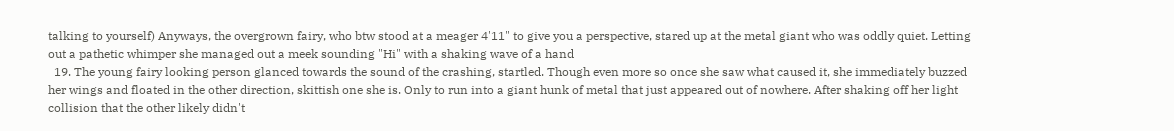talking to yourself) Anyways, the overgrown fairy, who btw stood at a meager 4'11" to give you a perspective, stared up at the metal giant who was oddly quiet. Letting out a pathetic whimper she managed out a meek sounding "Hi" with a shaking wave of a hand
  19. The young fairy looking person glanced towards the sound of the crashing, startled. Though even more so once she saw what caused it, she immediately buzzed her wings and floated in the other direction, skittish one she is. Only to run into a giant hunk of metal that just appeared out of nowhere. After shaking off her light collision that the other likely didn't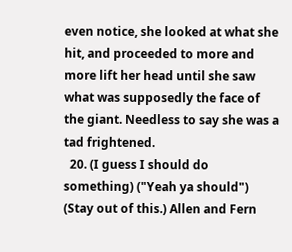even notice, she looked at what she hit, and proceeded to more and more lift her head until she saw what was supposedly the face of the giant. Needless to say she was a tad frightened.
  20. (I guess I should do something) ("Yeah ya should") (Stay out of this.) Allen and Fern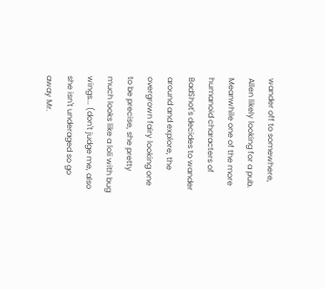wander off to somewhere, Allen likely looking for a pub. Meanwhile one of the more humanoid characters of BadShot's decides to wander around and explore, the overgrown fairy looking one to be precise, she pretty much looks like a loli with bug wings... (don't judge me, also she isn't underaged so go away Mr.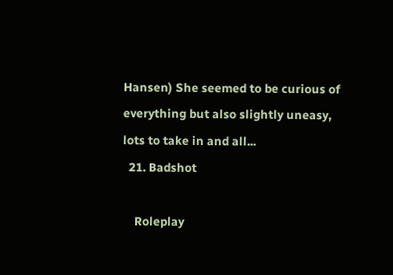Hansen) She seemed to be curious of everything but also slightly uneasy, lots to take in and all...
  21. Badshot

    Roleplay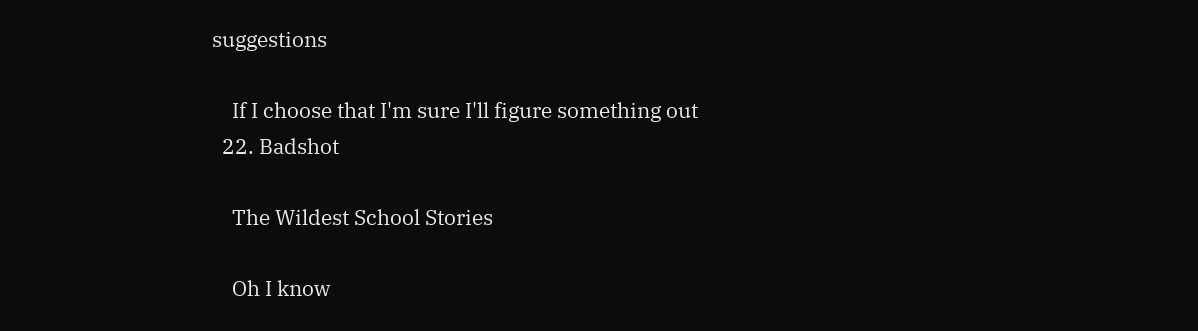suggestions

    If I choose that I'm sure I'll figure something out
  22. Badshot

    The Wildest School Stories

    Oh I know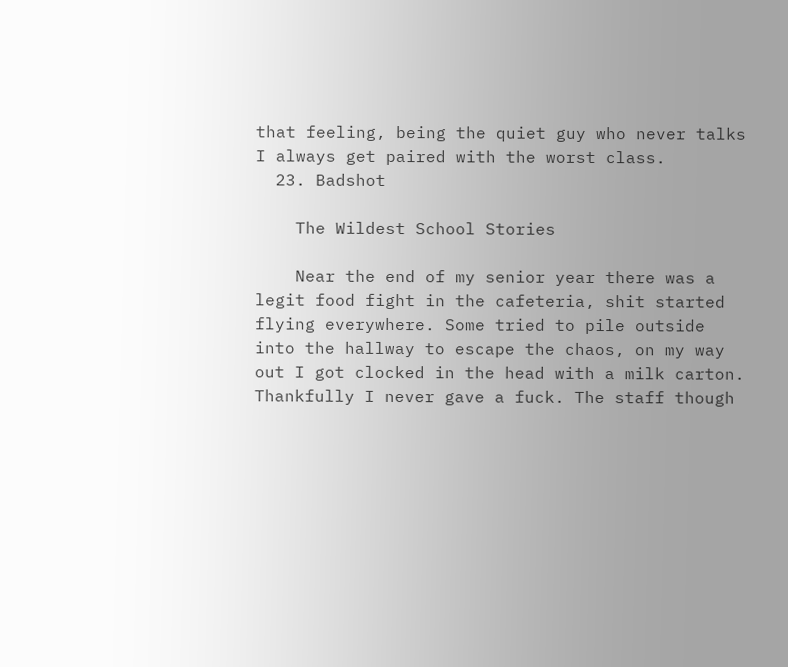that feeling, being the quiet guy who never talks I always get paired with the worst class.
  23. Badshot

    The Wildest School Stories

    Near the end of my senior year there was a legit food fight in the cafeteria, shit started flying everywhere. Some tried to pile outside into the hallway to escape the chaos, on my way out I got clocked in the head with a milk carton. Thankfully I never gave a fuck. The staff though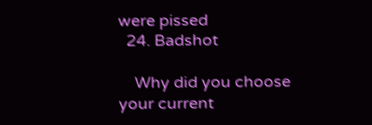were pissed
  24. Badshot

    Why did you choose your current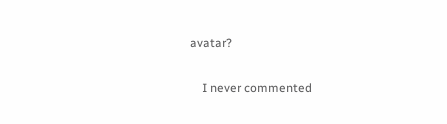avatar?

    I never commented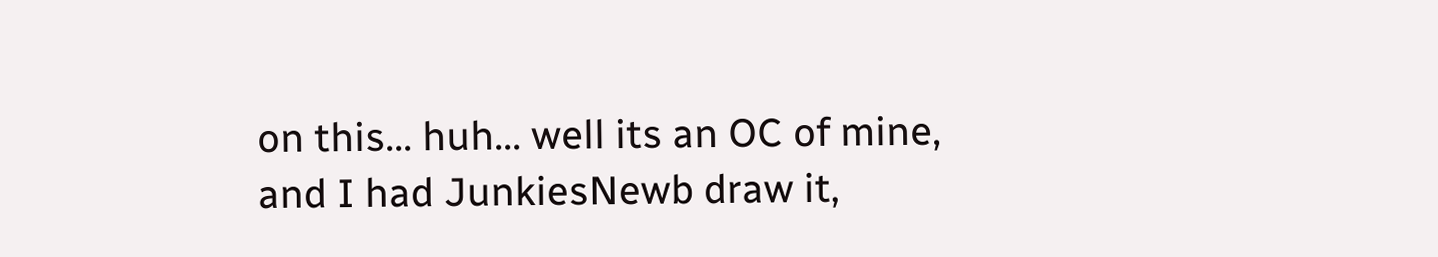on this... huh... well its an OC of mine, and I had JunkiesNewb draw it,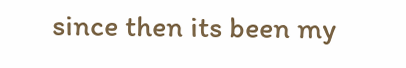since then its been my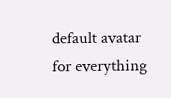default avatar for everything